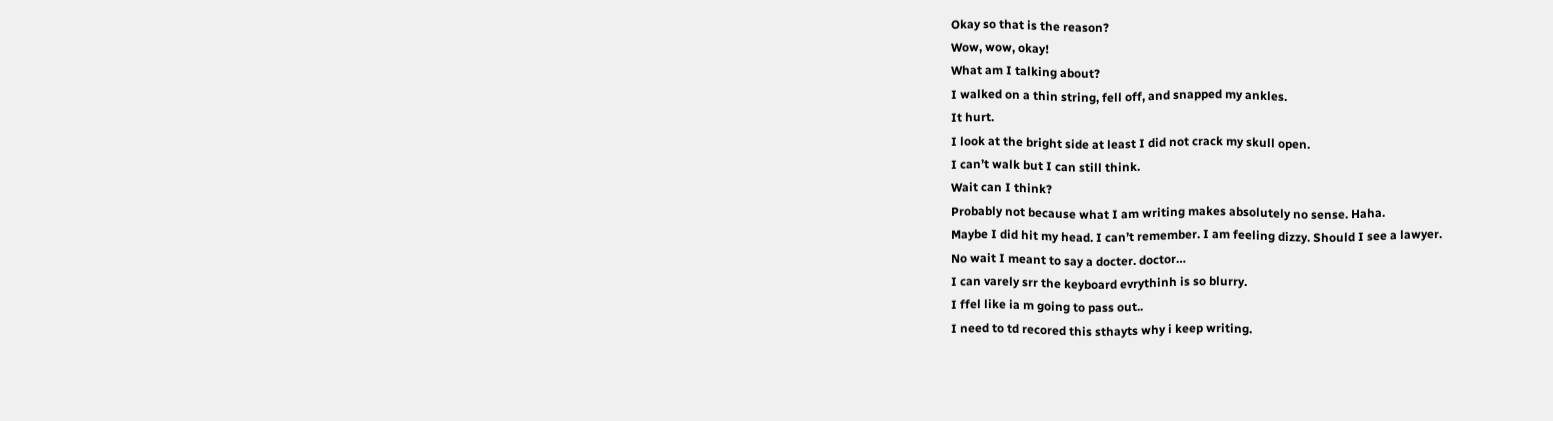Okay so that is the reason?
Wow, wow, okay!
What am I talking about?
I walked on a thin string, fell off, and snapped my ankles.
It hurt.
I look at the bright side at least I did not crack my skull open.
I can’t walk but I can still think.
Wait can I think?
Probably not because what I am writing makes absolutely no sense. Haha.
Maybe I did hit my head. I can’t remember. I am feeling dizzy. Should I see a lawyer.
No wait I meant to say a docter. doctor…
I can varely srr the keyboard evrythinh is so blurry.
I ffel like ia m going to pass out..
I need to td recored this sthayts why i keep writing.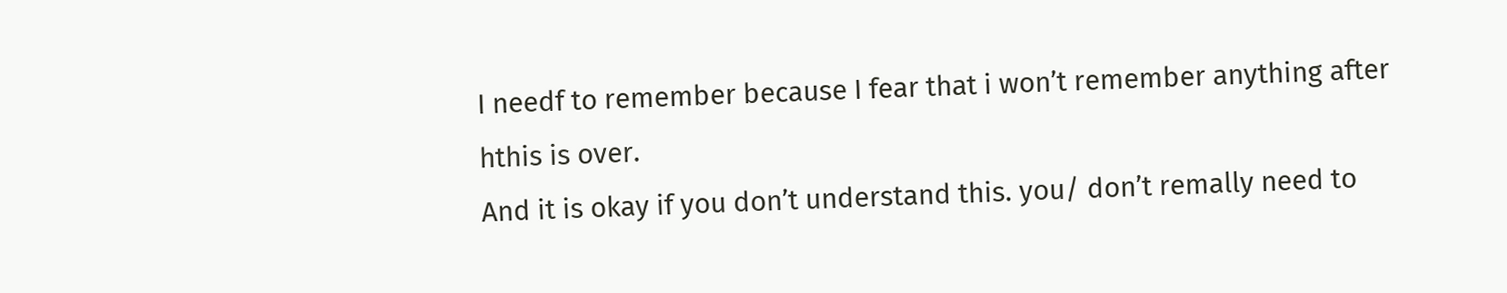I needf to remember because I fear that i won’t remember anything after hthis is over.
And it is okay if you don’t understand this. you/ don’t remally need to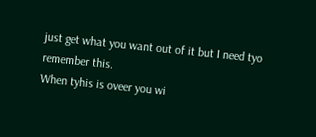just get what you want out of it but I need tyo remember this.
When tyhis is oveer you wi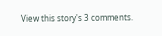View this story's 3 comments.